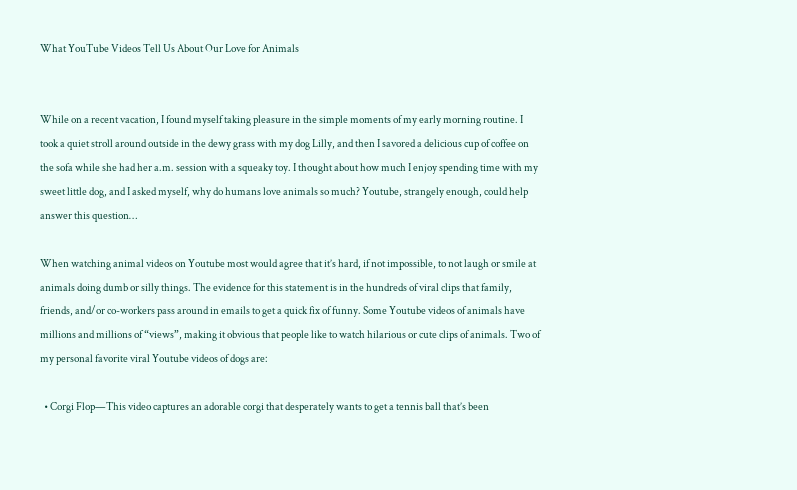What YouTube Videos Tell Us About Our Love for Animals


While on a recent vacation, I found myself taking pleasure in the simple moments of my early morning routine. I took a quiet stroll around outside in the dewy grass with my dog Lilly, and then I savored a delicious cup of coffee on the sofa while she had her a.m. session with a squeaky toy. I thought about how much I enjoy spending time with my sweet little dog, and I asked myself, why do humans love animals so much? Youtube, strangely enough, could help answer this question…

When watching animal videos on Youtube most would agree that it’s hard, if not impossible, to not laugh or smile at animals doing dumb or silly things. The evidence for this statement is in the hundreds of viral clips that family, friends, and/or co-workers pass around in emails to get a quick fix of funny. Some Youtube videos of animals have millions and millions of “views”, making it obvious that people like to watch hilarious or cute clips of animals. Two of my personal favorite viral Youtube videos of dogs are:

  • Corgi Flop—This video captures an adorable corgi that desperately wants to get a tennis ball that’s been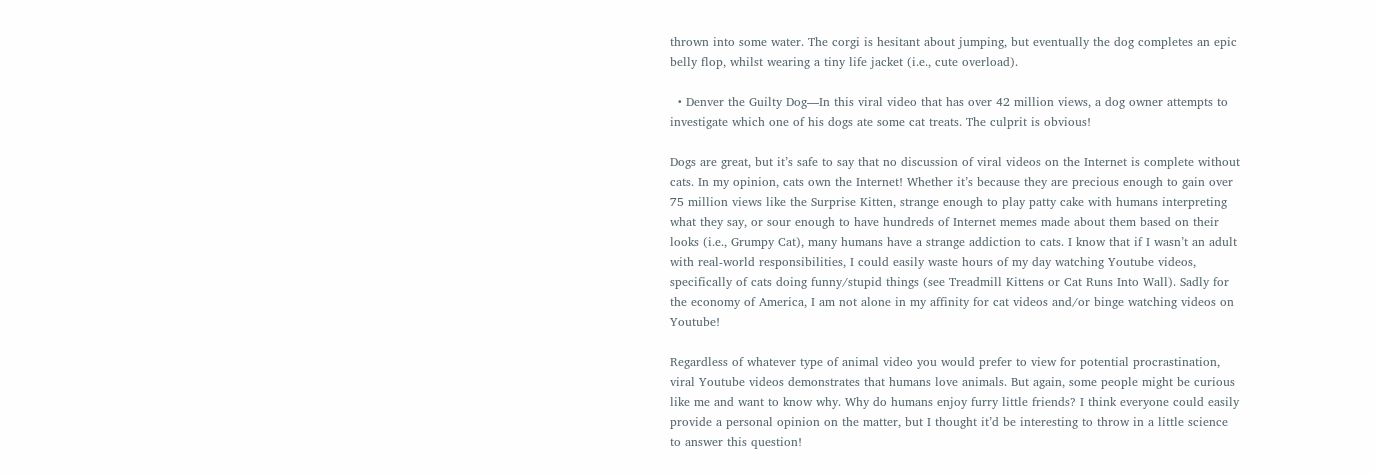thrown into some water. The corgi is hesitant about jumping, but eventually the dog completes an epic belly flop, whilst wearing a tiny life jacket (i.e., cute overload).

  • Denver the Guilty Dog—In this viral video that has over 42 million views, a dog owner attempts to investigate which one of his dogs ate some cat treats. The culprit is obvious!

Dogs are great, but it’s safe to say that no discussion of viral videos on the Internet is complete without cats. In my opinion, cats own the Internet! Whether it’s because they are precious enough to gain over 75 million views like the Surprise Kitten, strange enough to play patty cake with humans interpreting what they say, or sour enough to have hundreds of Internet memes made about them based on their looks (i.e., Grumpy Cat), many humans have a strange addiction to cats. I know that if I wasn’t an adult with real-world responsibilities, I could easily waste hours of my day watching Youtube videos, specifically of cats doing funny/stupid things (see Treadmill Kittens or Cat Runs Into Wall). Sadly for the economy of America, I am not alone in my affinity for cat videos and/or binge watching videos on Youtube!

Regardless of whatever type of animal video you would prefer to view for potential procrastination, viral Youtube videos demonstrates that humans love animals. But again, some people might be curious like me and want to know why. Why do humans enjoy furry little friends? I think everyone could easily provide a personal opinion on the matter, but I thought it’d be interesting to throw in a little science to answer this question!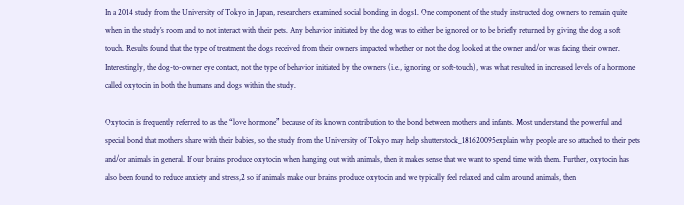In a 2014 study from the University of Tokyo in Japan, researchers examined social bonding in dogs1. One component of the study instructed dog owners to remain quite when in the study’s room and to not interact with their pets. Any behavior initiated by the dog was to either be ignored or to be briefly returned by giving the dog a soft touch. Results found that the type of treatment the dogs received from their owners impacted whether or not the dog looked at the owner and/or was facing their owner. Interestingly, the dog-to-owner eye contact, not the type of behavior initiated by the owners (i.e., ignoring or soft-touch), was what resulted in increased levels of a hormone called oxytocin in both the humans and dogs within the study.

Oxytocin is frequently referred to as the “love hormone” because of its known contribution to the bond between mothers and infants. Most understand the powerful and special bond that mothers share with their babies, so the study from the University of Tokyo may help shutterstock_181620095explain why people are so attached to their pets and/or animals in general. If our brains produce oxytocin when hanging out with animals, then it makes sense that we want to spend time with them. Further, oxytocin has also been found to reduce anxiety and stress,2 so if animals make our brains produce oxytocin and we typically feel relaxed and calm around animals, then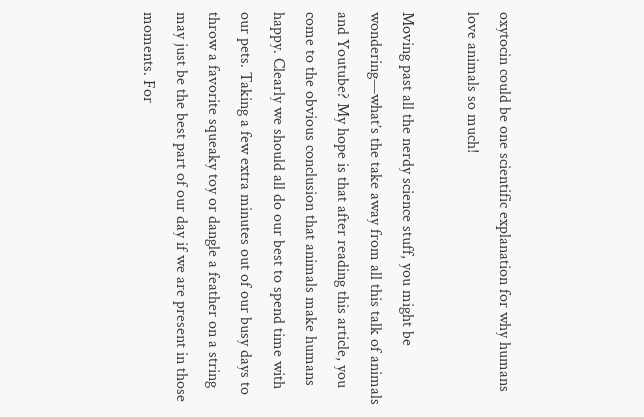oxytocin could be one scientific explanation for why humans love animals so much!

Moving past all the nerdy science stuff, you might be wondering—what’s the take away from all this talk of animals and Youtube? My hope is that after reading this article, you come to the obvious conclusion that animals make humans happy. Clearly we should all do our best to spend time with our pets. Taking a few extra minutes out of our busy days to throw a favorite squeaky toy or dangle a feather on a string may just be the best part of our day if we are present in those moments. For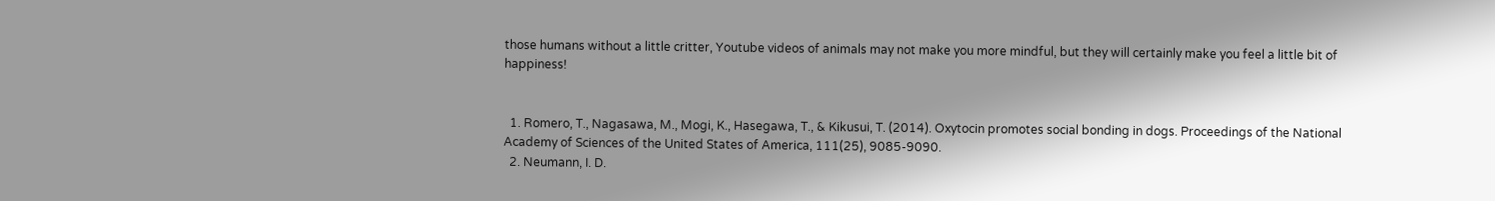those humans without a little critter, Youtube videos of animals may not make you more mindful, but they will certainly make you feel a little bit of happiness!


  1. Romero, T., Nagasawa, M., Mogi, K., Hasegawa, T., & Kikusui, T. (2014). Oxytocin promotes social bonding in dogs. Proceedings of the National Academy of Sciences of the United States of America, 111(25), 9085-9090.
  2. Neumann, I. D.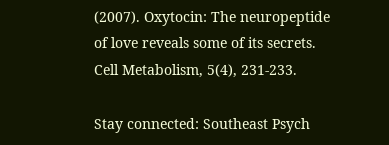(2007). Oxytocin: The neuropeptide of love reveals some of its secrets. Cell Metabolism, 5(4), 231-233.

Stay connected: Southeast Psych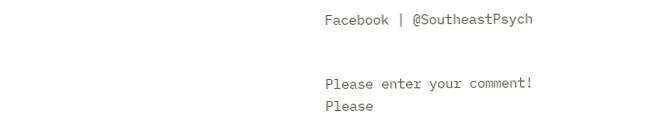Facebook | @SoutheastPsych


Please enter your comment!
Please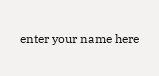enter your name here